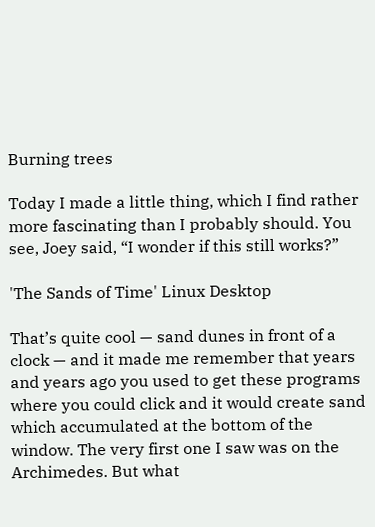Burning trees

Today I made a little thing, which I find rather more fascinating than I probably should. You see, Joey said, “I wonder if this still works?”

'The Sands of Time' Linux Desktop

That’s quite cool — sand dunes in front of a clock — and it made me remember that years and years ago you used to get these programs where you could click and it would create sand which accumulated at the bottom of the window. The very first one I saw was on the Archimedes. But what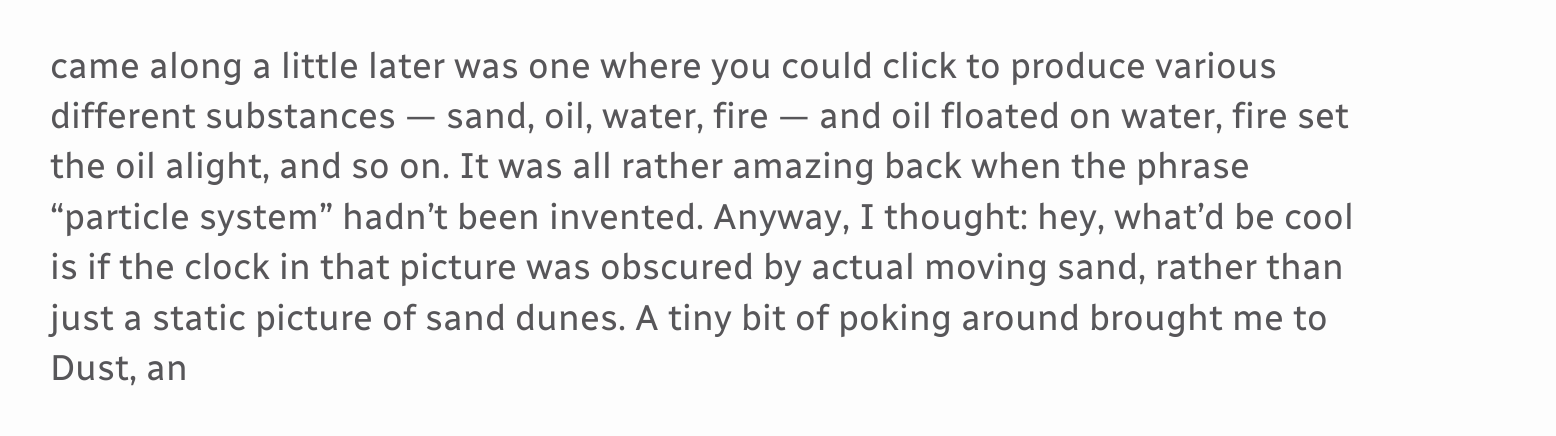came along a little later was one where you could click to produce various different substances — sand, oil, water, fire — and oil floated on water, fire set the oil alight, and so on. It was all rather amazing back when the phrase “particle system” hadn’t been invented. Anyway, I thought: hey, what’d be cool is if the clock in that picture was obscured by actual moving sand, rather than just a static picture of sand dunes. A tiny bit of poking around brought me to Dust, an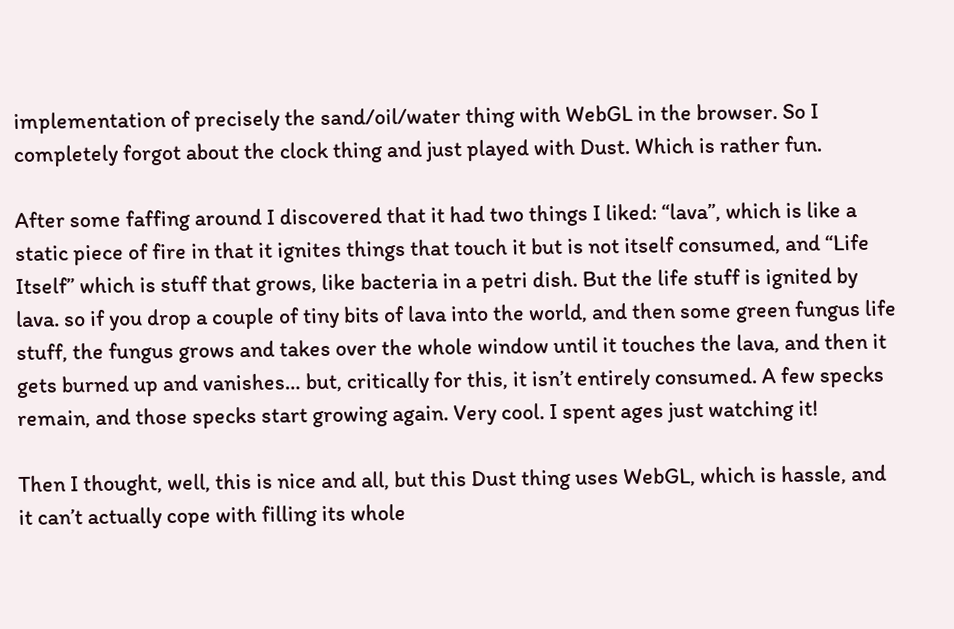implementation of precisely the sand/oil/water thing with WebGL in the browser. So I completely forgot about the clock thing and just played with Dust. Which is rather fun.

After some faffing around I discovered that it had two things I liked: “lava”, which is like a static piece of fire in that it ignites things that touch it but is not itself consumed, and “Life Itself” which is stuff that grows, like bacteria in a petri dish. But the life stuff is ignited by lava. so if you drop a couple of tiny bits of lava into the world, and then some green fungus life stuff, the fungus grows and takes over the whole window until it touches the lava, and then it gets burned up and vanishes… but, critically for this, it isn’t entirely consumed. A few specks remain, and those specks start growing again. Very cool. I spent ages just watching it!

Then I thought, well, this is nice and all, but this Dust thing uses WebGL, which is hassle, and it can’t actually cope with filling its whole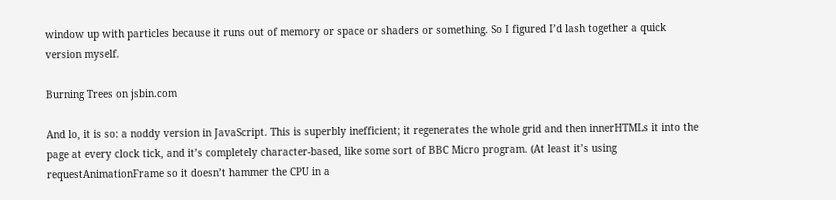window up with particles because it runs out of memory or space or shaders or something. So I figured I’d lash together a quick version myself.

Burning Trees on jsbin.com

And lo, it is so: a noddy version in JavaScript. This is superbly inefficient; it regenerates the whole grid and then innerHTMLs it into the page at every clock tick, and it’s completely character-based, like some sort of BBC Micro program. (At least it’s using requestAnimationFrame so it doesn’t hammer the CPU in a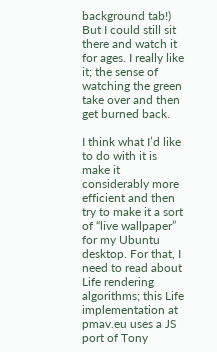background tab!) But I could still sit there and watch it for ages. I really like it; the sense of watching the green take over and then get burned back.

I think what I’d like to do with it is make it considerably more efficient and then try to make it a sort of “live wallpaper” for my Ubuntu desktop. For that, I need to read about Life rendering algorithms; this Life implementation at pmav.eu uses a JS port of Tony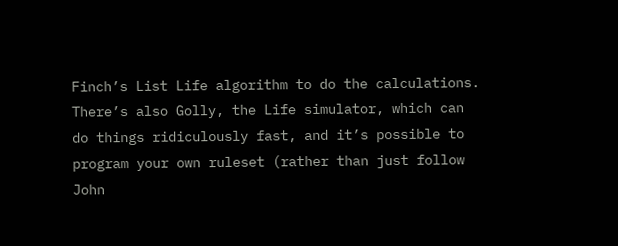Finch’s List Life algorithm to do the calculations. There’s also Golly, the Life simulator, which can do things ridiculously fast, and it’s possible to program your own ruleset (rather than just follow John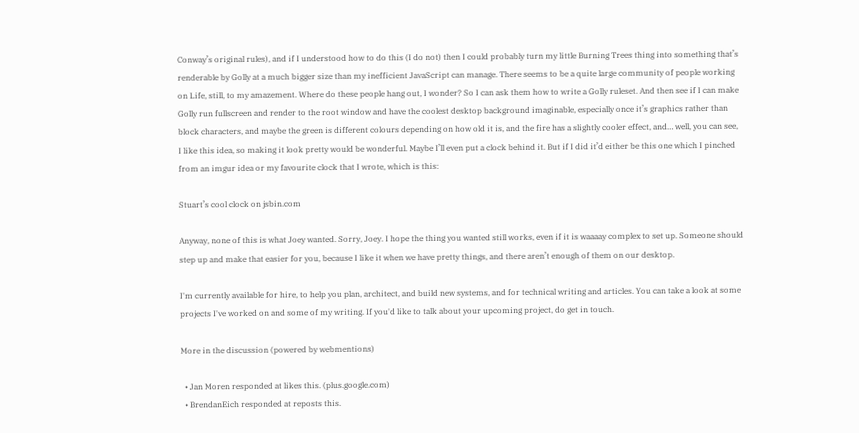Conway’s original rules), and if I understood how to do this (I do not) then I could probably turn my little Burning Trees thing into something that’s renderable by Golly at a much bigger size than my inefficient JavaScript can manage. There seems to be a quite large community of people working on Life, still, to my amazement. Where do these people hang out, I wonder? So I can ask them how to write a Golly ruleset. And then see if I can make Golly run fullscreen and render to the root window and have the coolest desktop background imaginable, especially once it’s graphics rather than block characters, and maybe the green is different colours depending on how old it is, and the fire has a slightly cooler effect, and… well, you can see, I like this idea, so making it look pretty would be wonderful. Maybe I’ll even put a clock behind it. But if I did it’d either be this one which I pinched from an imgur idea or my favourite clock that I wrote, which is this:

Stuart’s cool clock on jsbin.com

Anyway, none of this is what Joey wanted. Sorry, Joey. I hope the thing you wanted still works, even if it is waaaay complex to set up. Someone should step up and make that easier for you, because I like it when we have pretty things, and there aren’t enough of them on our desktop.

I'm currently available for hire, to help you plan, architect, and build new systems, and for technical writing and articles. You can take a look at some projects I've worked on and some of my writing. If you'd like to talk about your upcoming project, do get in touch.

More in the discussion (powered by webmentions)

  • Jan Moren responded at likes this. (plus.google.com)
  • BrendanEich responded at reposts this.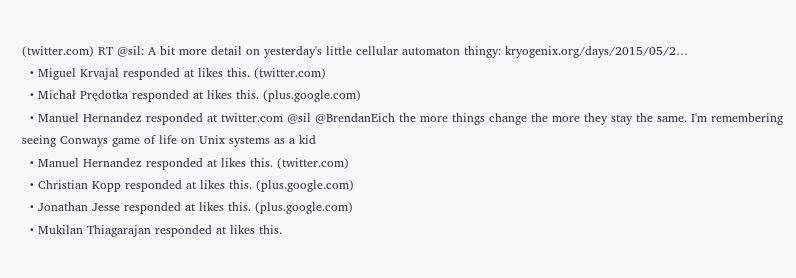(twitter.com) RT @sil: A bit more detail on yesterday's little cellular automaton thingy: kryogenix.org/days/2015/05/2…
  • Miguel Krvajal responded at likes this. (twitter.com)
  • Michał Prędotka responded at likes this. (plus.google.com)
  • Manuel Hernandez responded at twitter.com @sil @BrendanEich the more things change the more they stay the same. I'm remembering seeing Conways game of life on Unix systems as a kid
  • Manuel Hernandez responded at likes this. (twitter.com)
  • Christian Kopp responded at likes this. (plus.google.com)
  • Jonathan Jesse responded at likes this. (plus.google.com)
  • Mukilan Thiagarajan responded at likes this.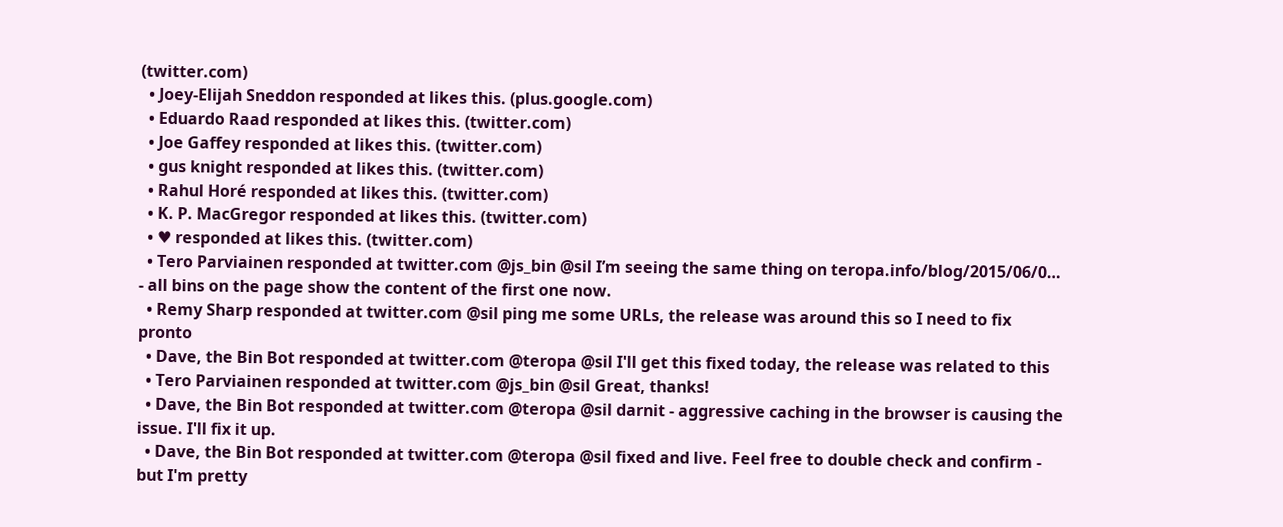(twitter.com)
  • Joey-Elijah Sneddon responded at likes this. (plus.google.com)
  • Eduardo Raad responded at likes this. (twitter.com)
  • Joe Gaffey responded at likes this. (twitter.com)
  • gus knight responded at likes this. (twitter.com)
  • Rahul Horé responded at likes this. (twitter.com)
  • K. P. MacGregor responded at likes this. (twitter.com)
  • ♥ responded at likes this. (twitter.com)
  • Tero Parviainen responded at twitter.com @js_bin @sil I’m seeing the same thing on teropa.info/blog/2015/06/0… - all bins on the page show the content of the first one now.
  • Remy Sharp responded at twitter.com @sil ping me some URLs, the release was around this so I need to fix pronto
  • Dave, the Bin Bot responded at twitter.com @teropa @sil I'll get this fixed today, the release was related to this
  • Tero Parviainen responded at twitter.com @js_bin @sil Great, thanks!
  • Dave, the Bin Bot responded at twitter.com @teropa @sil darnit - aggressive caching in the browser is causing the issue. I'll fix it up.
  • Dave, the Bin Bot responded at twitter.com @teropa @sil fixed and live. Feel free to double check and confirm - but I'm pretty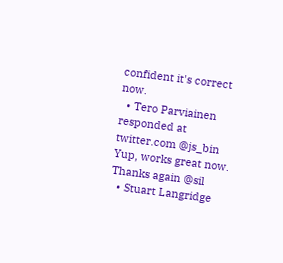confident it's correct now.
  • Tero Parviainen responded at twitter.com @js_bin Yup, works great now. Thanks again @sil
  • Stuart Langridge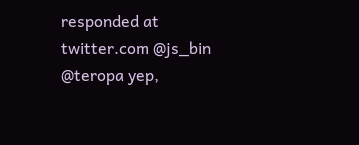responded at twitter.com @js_bin @teropa yep,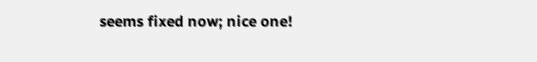seems fixed now; nice one!